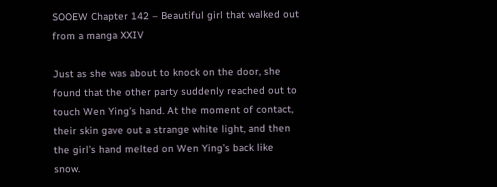SOOEW Chapter 142 – Beautiful girl that walked out from a manga XXIV

Just as she was about to knock on the door, she found that the other party suddenly reached out to touch Wen Ying’s hand. At the moment of contact, their skin gave out a strange white light, and then the girl’s hand melted on Wen Ying’s back like snow.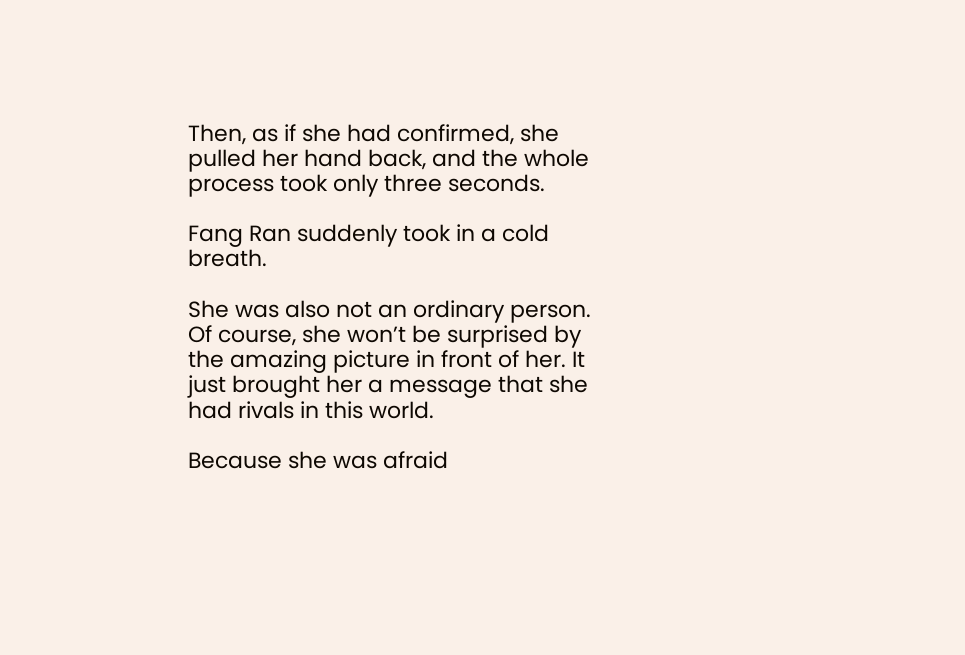Then, as if she had confirmed, she pulled her hand back, and the whole process took only three seconds.

Fang Ran suddenly took in a cold breath.

She was also not an ordinary person. Of course, she won’t be surprised by the amazing picture in front of her. It just brought her a message that she had rivals in this world.

Because she was afraid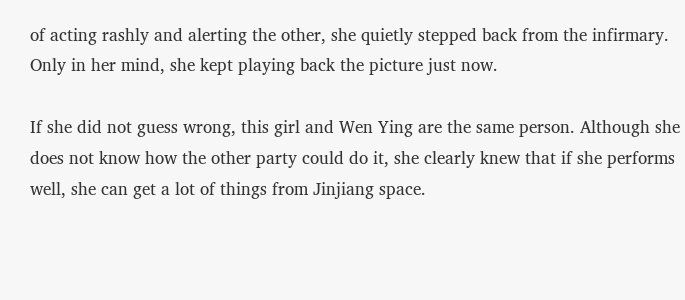of acting rashly and alerting the other, she quietly stepped back from the infirmary. Only in her mind, she kept playing back the picture just now.

If she did not guess wrong, this girl and Wen Ying are the same person. Although she does not know how the other party could do it, she clearly knew that if she performs well, she can get a lot of things from Jinjiang space.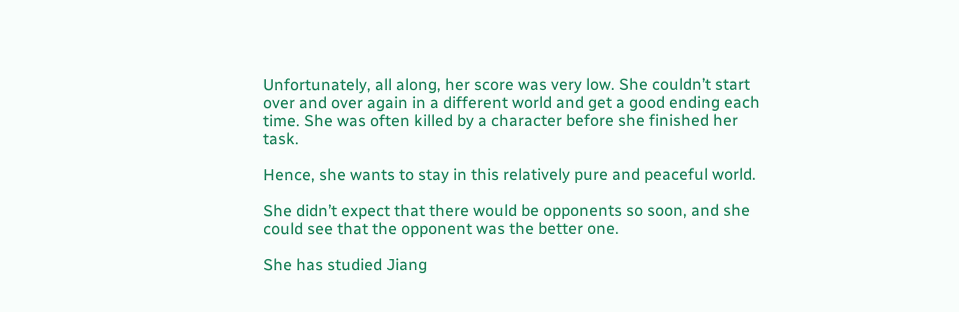Unfortunately, all along, her score was very low. She couldn’t start over and over again in a different world and get a good ending each time. She was often killed by a character before she finished her task.

Hence, she wants to stay in this relatively pure and peaceful world.

She didn’t expect that there would be opponents so soon, and she could see that the opponent was the better one.

She has studied Jiang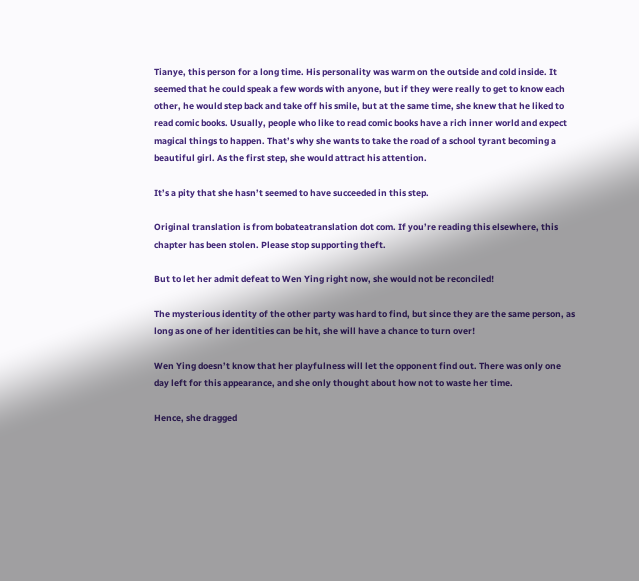Tianye, this person for a long time. His personality was warm on the outside and cold inside. It seemed that he could speak a few words with anyone, but if they were really to get to know each other, he would step back and take off his smile, but at the same time, she knew that he liked to read comic books. Usually, people who like to read comic books have a rich inner world and expect magical things to happen. That’s why she wants to take the road of a school tyrant becoming a beautiful girl. As the first step, she would attract his attention.

It’s a pity that she hasn’t seemed to have succeeded in this step.

Original translation is from bobateatranslation dot com. If you’re reading this elsewhere, this chapter has been stolen. Please stop supporting theft.

But to let her admit defeat to Wen Ying right now, she would not be reconciled!

The mysterious identity of the other party was hard to find, but since they are the same person, as long as one of her identities can be hit, she will have a chance to turn over!

Wen Ying doesn’t know that her playfulness will let the opponent find out. There was only one day left for this appearance, and she only thought about how not to waste her time.

Hence, she dragged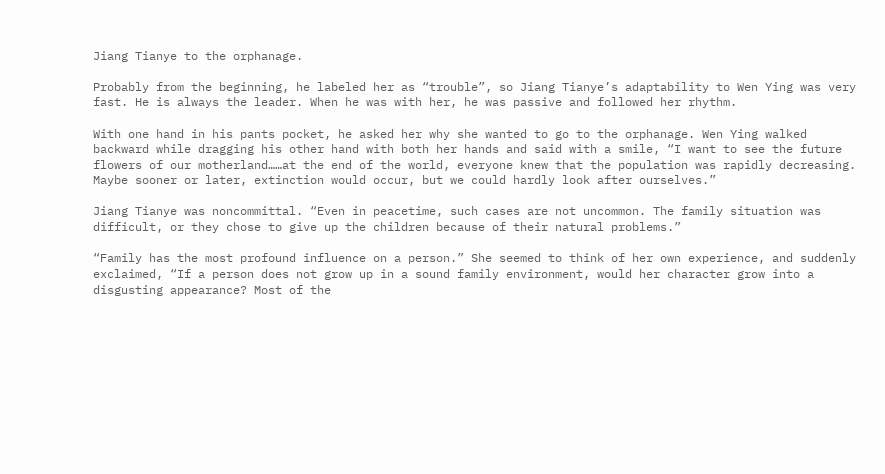Jiang Tianye to the orphanage.

Probably from the beginning, he labeled her as “trouble”, so Jiang Tianye’s adaptability to Wen Ying was very fast. He is always the leader. When he was with her, he was passive and followed her rhythm.

With one hand in his pants pocket, he asked her why she wanted to go to the orphanage. Wen Ying walked backward while dragging his other hand with both her hands and said with a smile, “I want to see the future flowers of our motherland……at the end of the world, everyone knew that the population was rapidly decreasing. Maybe sooner or later, extinction would occur, but we could hardly look after ourselves.”

Jiang Tianye was noncommittal. “Even in peacetime, such cases are not uncommon. The family situation was difficult, or they chose to give up the children because of their natural problems.”

“Family has the most profound influence on a person.” She seemed to think of her own experience, and suddenly exclaimed, “If a person does not grow up in a sound family environment, would her character grow into a disgusting appearance? Most of the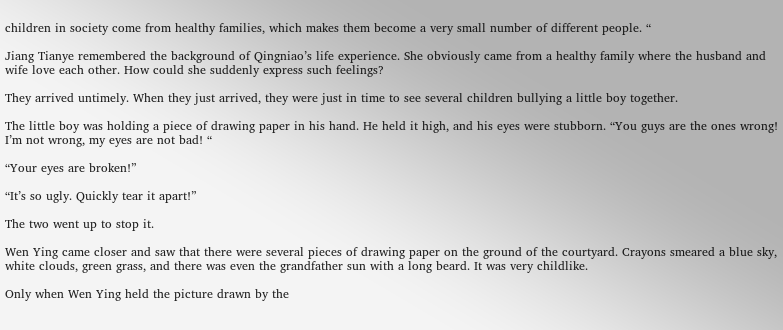children in society come from healthy families, which makes them become a very small number of different people. “

Jiang Tianye remembered the background of Qingniao’s life experience. She obviously came from a healthy family where the husband and wife love each other. How could she suddenly express such feelings?

They arrived untimely. When they just arrived, they were just in time to see several children bullying a little boy together.

The little boy was holding a piece of drawing paper in his hand. He held it high, and his eyes were stubborn. “You guys are the ones wrong! I’m not wrong, my eyes are not bad! “

“Your eyes are broken!”

“It’s so ugly. Quickly tear it apart!”

The two went up to stop it.

Wen Ying came closer and saw that there were several pieces of drawing paper on the ground of the courtyard. Crayons smeared a blue sky, white clouds, green grass, and there was even the grandfather sun with a long beard. It was very childlike.

Only when Wen Ying held the picture drawn by the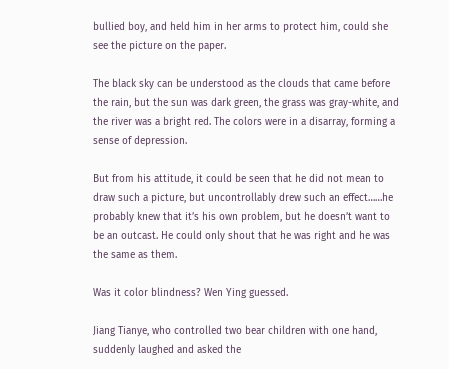bullied boy, and held him in her arms to protect him, could she see the picture on the paper.

The black sky can be understood as the clouds that came before the rain, but the sun was dark green, the grass was gray-white, and the river was a bright red. The colors were in a disarray, forming a sense of depression.

But from his attitude, it could be seen that he did not mean to draw such a picture, but uncontrollably drew such an effect……he probably knew that it’s his own problem, but he doesn’t want to be an outcast. He could only shout that he was right and he was the same as them.

Was it color blindness? Wen Ying guessed.

Jiang Tianye, who controlled two bear children with one hand, suddenly laughed and asked the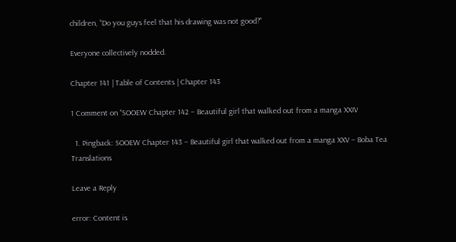children, “Do you guys feel that his drawing was not good?”

Everyone collectively nodded.

Chapter 141 | Table of Contents | Chapter 143

1 Comment on “SOOEW Chapter 142 – Beautiful girl that walked out from a manga XXIV

  1. Pingback: SOOEW Chapter 143 – Beautiful girl that walked out from a manga XXV – Boba Tea Translations

Leave a Reply

error: Content is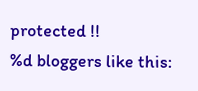protected !!
%d bloggers like this: